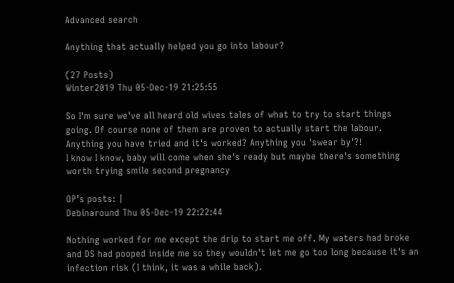Advanced search

Anything that actually helped you go into labour?

(27 Posts)
Winter2019 Thu 05-Dec-19 21:25:55

So I'm sure we've all heard old wives tales of what to try to start things going. Of course none of them are proven to actually start the labour. Anything you have tried and it's worked? Anything you 'swear by'?!
I know I know, baby will come when she's ready but maybe there's something worth trying smile second pregnancy

OP’s posts: |
Debinaround Thu 05-Dec-19 22:22:44

Nothing worked for me except the drip to start me off. My waters had broke and DS had pooped inside me so they wouldn't let me go too long because it's an infection risk (I think, it was a while back).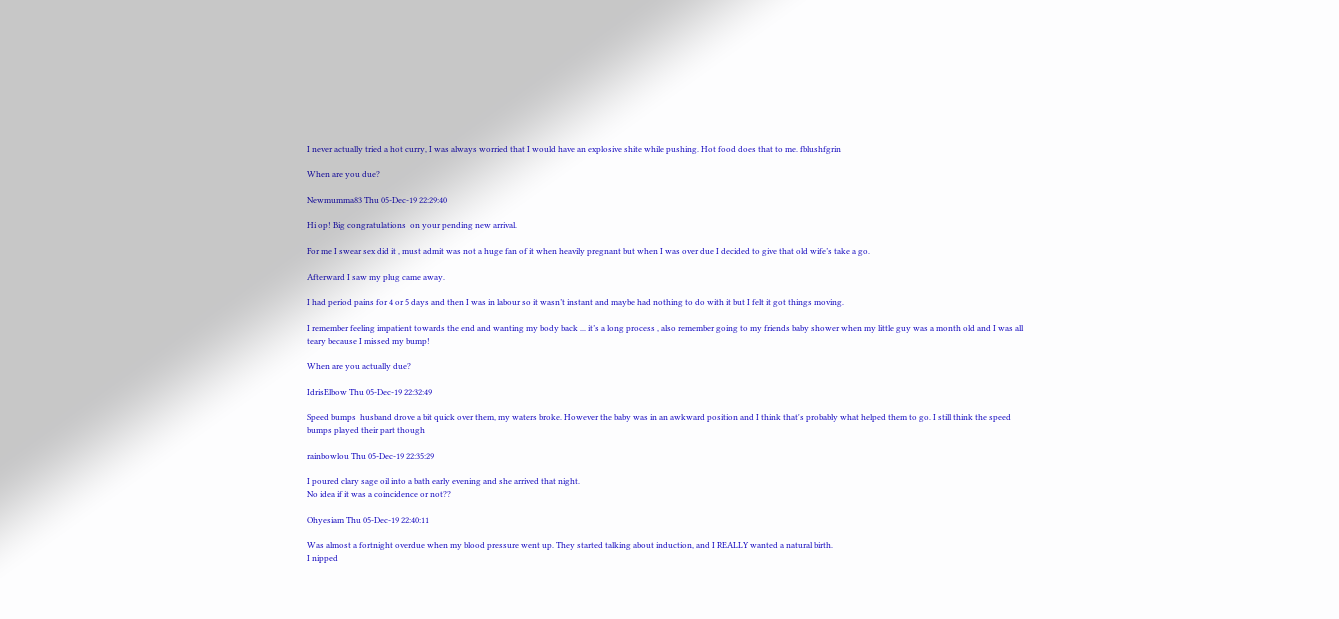I never actually tried a hot curry, I was always worried that I would have an explosive shite while pushing. Hot food does that to me. fblushfgrin

When are you due?

Newmumma83 Thu 05-Dec-19 22:29:40

Hi op! Big congratulations  on your pending new arrival.

For me I swear sex did it , must admit was not a huge fan of it when heavily pregnant but when I was over due I decided to give that old wife’s take a go.

Afterward I saw my plug came away.

I had period pains for 4 or 5 days and then I was in labour so it wasn’t instant and maybe had nothing to do with it but I felt it got things moving.

I remember feeling impatient towards the end and wanting my body back ... it’s a long process , also remember going to my friends baby shower when my little guy was a month old and I was all teary because I missed my bump!

When are you actually due?

IdrisElbow Thu 05-Dec-19 22:32:49

Speed bumps  husband drove a bit quick over them, my waters broke. However the baby was in an awkward position and I think that's probably what helped them to go. I still think the speed bumps played their part though

rainbowlou Thu 05-Dec-19 22:35:29

I poured clary sage oil into a bath early evening and she arrived that night.
No idea if it was a coincidence or not??

Ohyesiam Thu 05-Dec-19 22:40:11

Was almost a fortnight overdue when my blood pressure went up. They started talking about induction, and I REALLY wanted a natural birth.
I nipped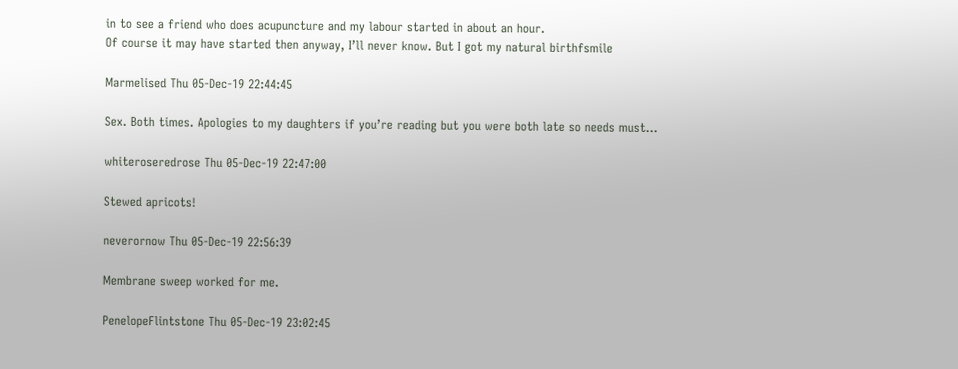in to see a friend who does acupuncture and my labour started in about an hour.
Of course it may have started then anyway, I’ll never know. But I got my natural birthfsmile

Marmelised Thu 05-Dec-19 22:44:45

Sex. Both times. Apologies to my daughters if you’re reading but you were both late so needs must...

whiteroseredrose Thu 05-Dec-19 22:47:00

Stewed apricots!

neverornow Thu 05-Dec-19 22:56:39

Membrane sweep worked for me.

PenelopeFlintstone Thu 05-Dec-19 23:02:45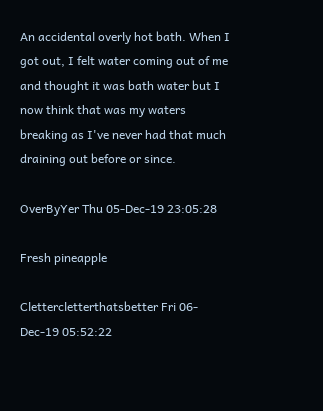An accidental overly hot bath. When I got out, I felt water coming out of me and thought it was bath water but I now think that was my waters breaking as I've never had that much draining out before or since.

OverByYer Thu 05-Dec-19 23:05:28

Fresh pineapple

Clettercletterthatsbetter Fri 06-Dec-19 05:52:22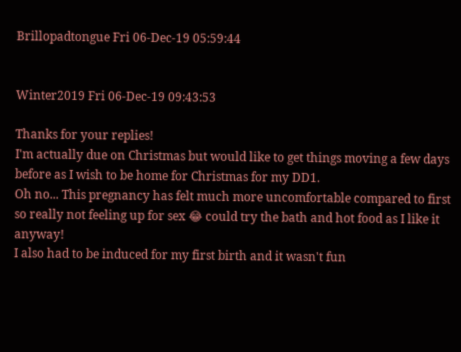Brillopadtongue Fri 06-Dec-19 05:59:44


Winter2019 Fri 06-Dec-19 09:43:53

Thanks for your replies!
I'm actually due on Christmas but would like to get things moving a few days before as I wish to be home for Christmas for my DD1.
Oh no... This pregnancy has felt much more uncomfortable compared to first so really not feeling up for sex 😂 could try the bath and hot food as I like it anyway!
I also had to be induced for my first birth and it wasn't fun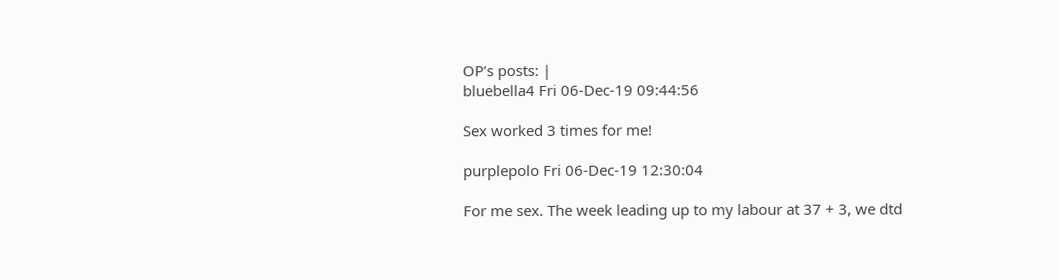OP’s posts: |
bluebella4 Fri 06-Dec-19 09:44:56

Sex worked 3 times for me!

purplepolo Fri 06-Dec-19 12:30:04

For me sex. The week leading up to my labour at 37 + 3, we dtd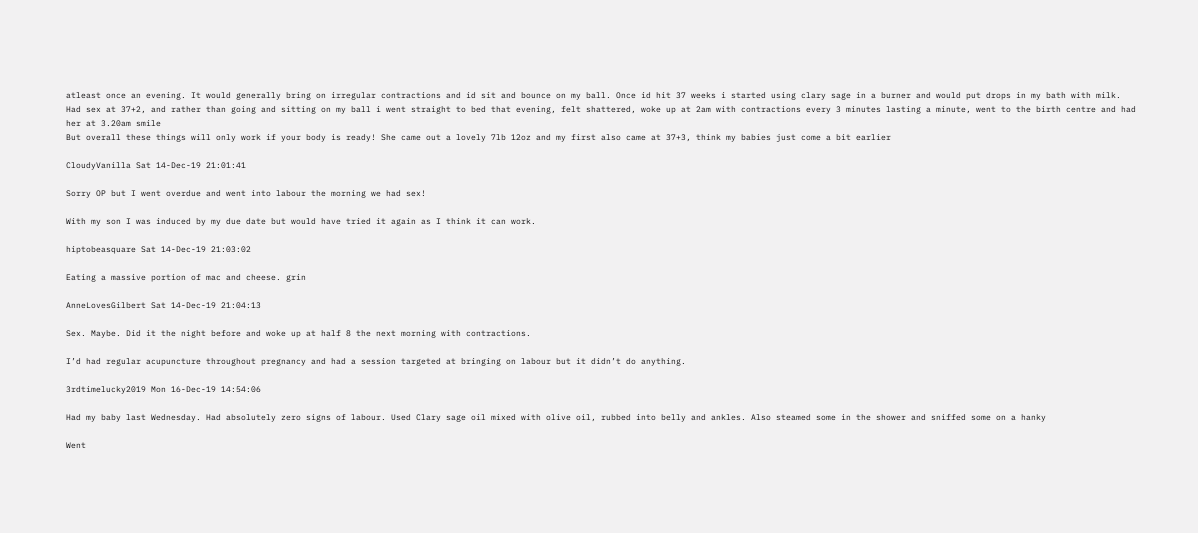atleast once an evening. It would generally bring on irregular contractions and id sit and bounce on my ball. Once id hit 37 weeks i started using clary sage in a burner and would put drops in my bath with milk.
Had sex at 37+2, and rather than going and sitting on my ball i went straight to bed that evening, felt shattered, woke up at 2am with contractions every 3 minutes lasting a minute, went to the birth centre and had her at 3.20am smile
But overall these things will only work if your body is ready! She came out a lovely 7lb 12oz and my first also came at 37+3, think my babies just come a bit earlier

CloudyVanilla Sat 14-Dec-19 21:01:41

Sorry OP but I went overdue and went into labour the morning we had sex!

With my son I was induced by my due date but would have tried it again as I think it can work.

hiptobeasquare Sat 14-Dec-19 21:03:02

Eating a massive portion of mac and cheese. grin

AnneLovesGilbert Sat 14-Dec-19 21:04:13

Sex. Maybe. Did it the night before and woke up at half 8 the next morning with contractions.

I’d had regular acupuncture throughout pregnancy and had a session targeted at bringing on labour but it didn’t do anything.

3rdtimelucky2019 Mon 16-Dec-19 14:54:06

Had my baby last Wednesday. Had absolutely zero signs of labour. Used Clary sage oil mixed with olive oil, rubbed into belly and ankles. Also steamed some in the shower and sniffed some on a hanky

Went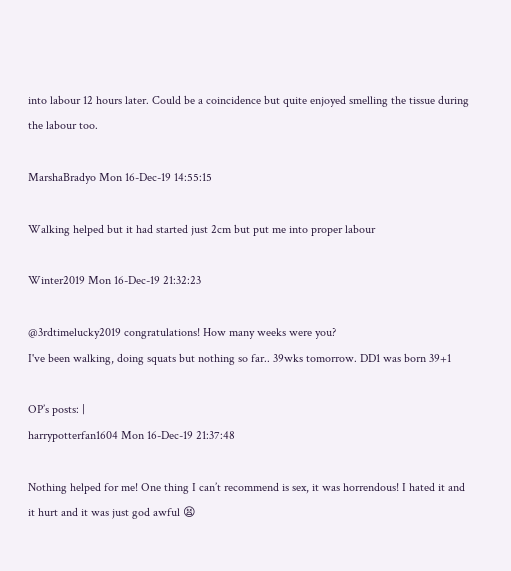into labour 12 hours later. Could be a coincidence but quite enjoyed smelling the tissue during the labour too.

MarshaBradyo Mon 16-Dec-19 14:55:15

Walking helped but it had started just 2cm but put me into proper labour

Winter2019 Mon 16-Dec-19 21:32:23

@3rdtimelucky2019 congratulations! How many weeks were you?
I've been walking, doing squats but nothing so far.. 39wks tomorrow. DD1 was born 39+1

OP’s posts: |
harrypotterfan1604 Mon 16-Dec-19 21:37:48

Nothing helped for me! One thing I can’t recommend is sex, it was horrendous! I hated it and it hurt and it was just god awful 😫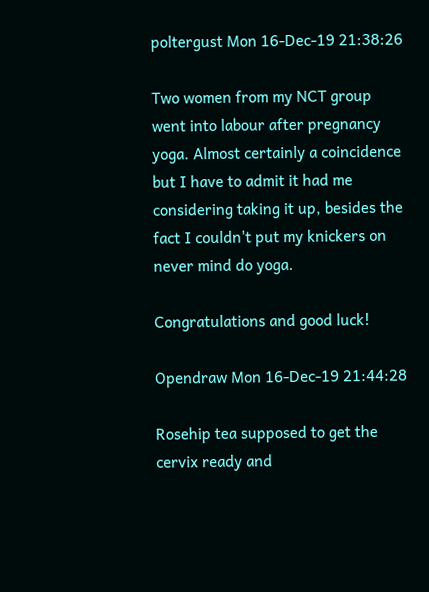poltergust Mon 16-Dec-19 21:38:26

Two women from my NCT group went into labour after pregnancy yoga. Almost certainly a coincidence but I have to admit it had me considering taking it up, besides the fact I couldn't put my knickers on never mind do yoga.

Congratulations and good luck!

Opendraw Mon 16-Dec-19 21:44:28

Rosehip tea supposed to get the cervix ready and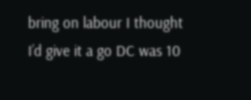bring on labour I thought I’d give it a go DC was 10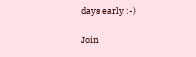days early :-)

Join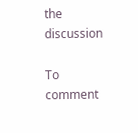the discussion

To comment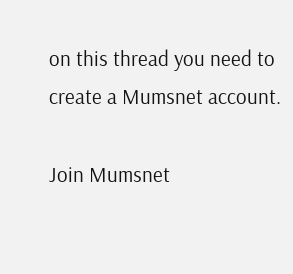on this thread you need to create a Mumsnet account.

Join Mumsnet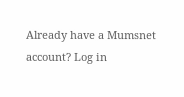Already have a Mumsnet account? Log in